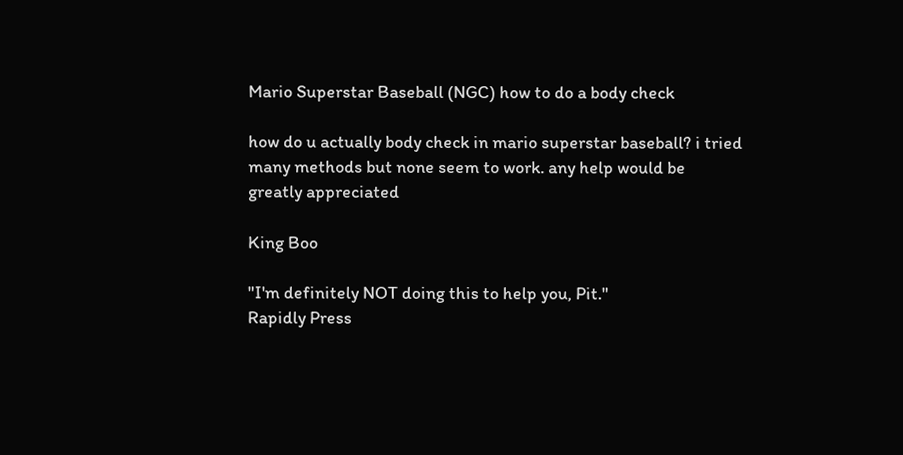Mario Superstar Baseball (NGC) how to do a body check

how do u actually body check in mario superstar baseball? i tried many methods but none seem to work. any help would be greatly appreciated

King Boo

"I'm definitely NOT doing this to help you, Pit."
Rapidly Press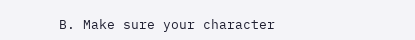B. Make sure your character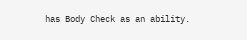has Body Check as an ability.